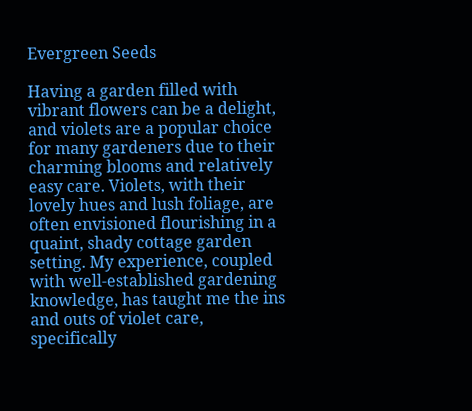Evergreen Seeds

Having a garden filled with vibrant flowers can be a delight, and violets are a popular choice for many gardeners due to their charming blooms and relatively easy care. Violets, with their lovely hues and lush foliage, are often envisioned flourishing in a quaint, shady cottage garden setting. My experience, coupled with well-established gardening knowledge, has taught me the ins and outs of violet care, specifically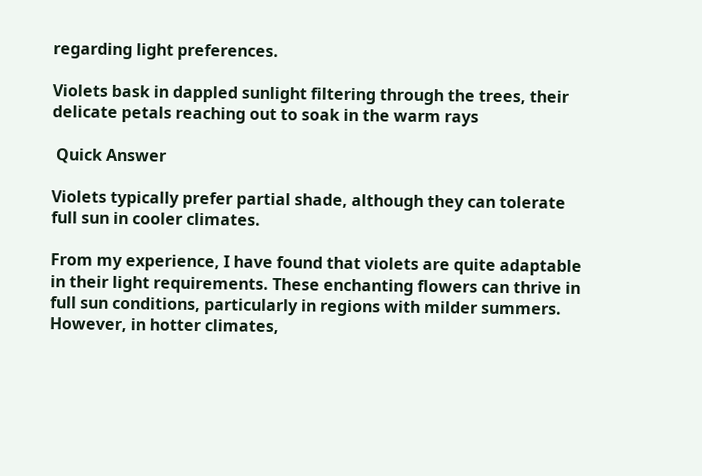regarding light preferences.

Violets bask in dappled sunlight filtering through the trees, their delicate petals reaching out to soak in the warm rays

 Quick Answer

Violets typically prefer partial shade, although they can tolerate full sun in cooler climates.

From my experience, I have found that violets are quite adaptable in their light requirements. These enchanting flowers can thrive in full sun conditions, particularly in regions with milder summers. However, in hotter climates,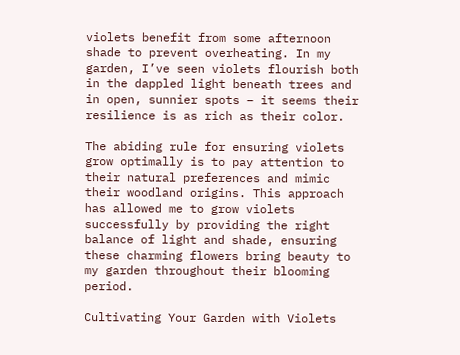violets benefit from some afternoon shade to prevent overheating. In my garden, I’ve seen violets flourish both in the dappled light beneath trees and in open, sunnier spots – it seems their resilience is as rich as their color.

The abiding rule for ensuring violets grow optimally is to pay attention to their natural preferences and mimic their woodland origins. This approach has allowed me to grow violets successfully by providing the right balance of light and shade, ensuring these charming flowers bring beauty to my garden throughout their blooming period.

Cultivating Your Garden with Violets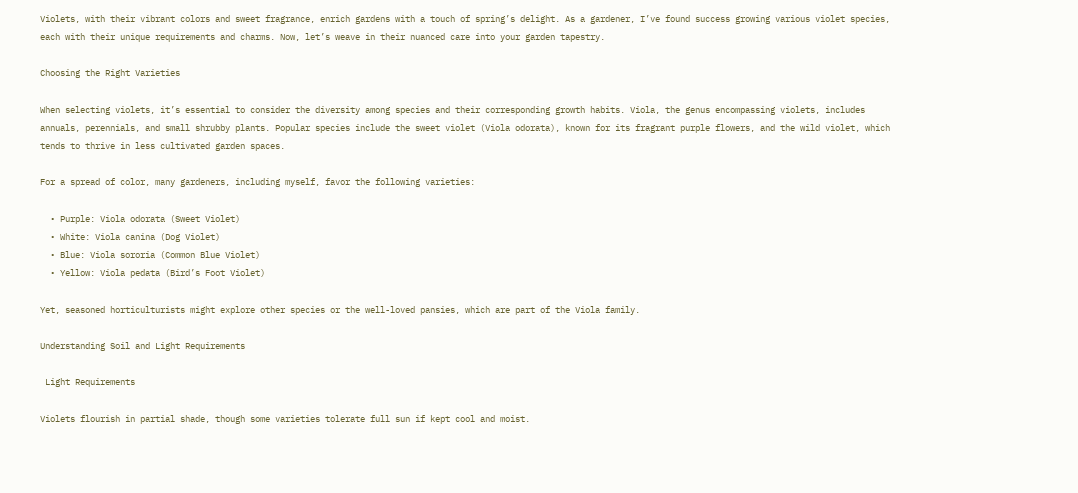Violets, with their vibrant colors and sweet fragrance, enrich gardens with a touch of spring’s delight. As a gardener, I’ve found success growing various violet species, each with their unique requirements and charms. Now, let’s weave in their nuanced care into your garden tapestry.

Choosing the Right Varieties

When selecting violets, it’s essential to consider the diversity among species and their corresponding growth habits. Viola, the genus encompassing violets, includes annuals, perennials, and small shrubby plants. Popular species include the sweet violet (Viola odorata), known for its fragrant purple flowers, and the wild violet, which tends to thrive in less cultivated garden spaces.

For a spread of color, many gardeners, including myself, favor the following varieties:

  • Purple: Viola odorata (Sweet Violet)
  • White: Viola canina (Dog Violet)
  • Blue: Viola sororia (Common Blue Violet)
  • Yellow: Viola pedata (Bird’s Foot Violet)

Yet, seasoned horticulturists might explore other species or the well-loved pansies, which are part of the Viola family.

Understanding Soil and Light Requirements

 Light Requirements

Violets flourish in partial shade, though some varieties tolerate full sun if kept cool and moist.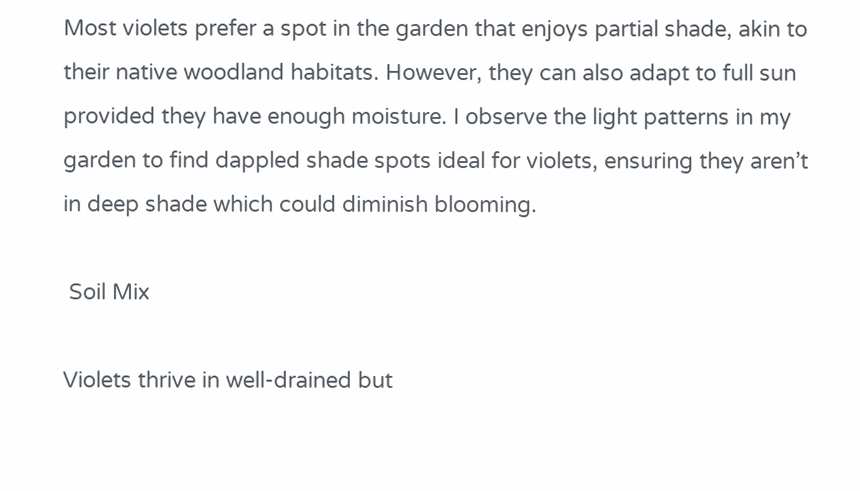Most violets prefer a spot in the garden that enjoys partial shade, akin to their native woodland habitats. However, they can also adapt to full sun provided they have enough moisture. I observe the light patterns in my garden to find dappled shade spots ideal for violets, ensuring they aren’t in deep shade which could diminish blooming.

 Soil Mix

Violets thrive in well-drained but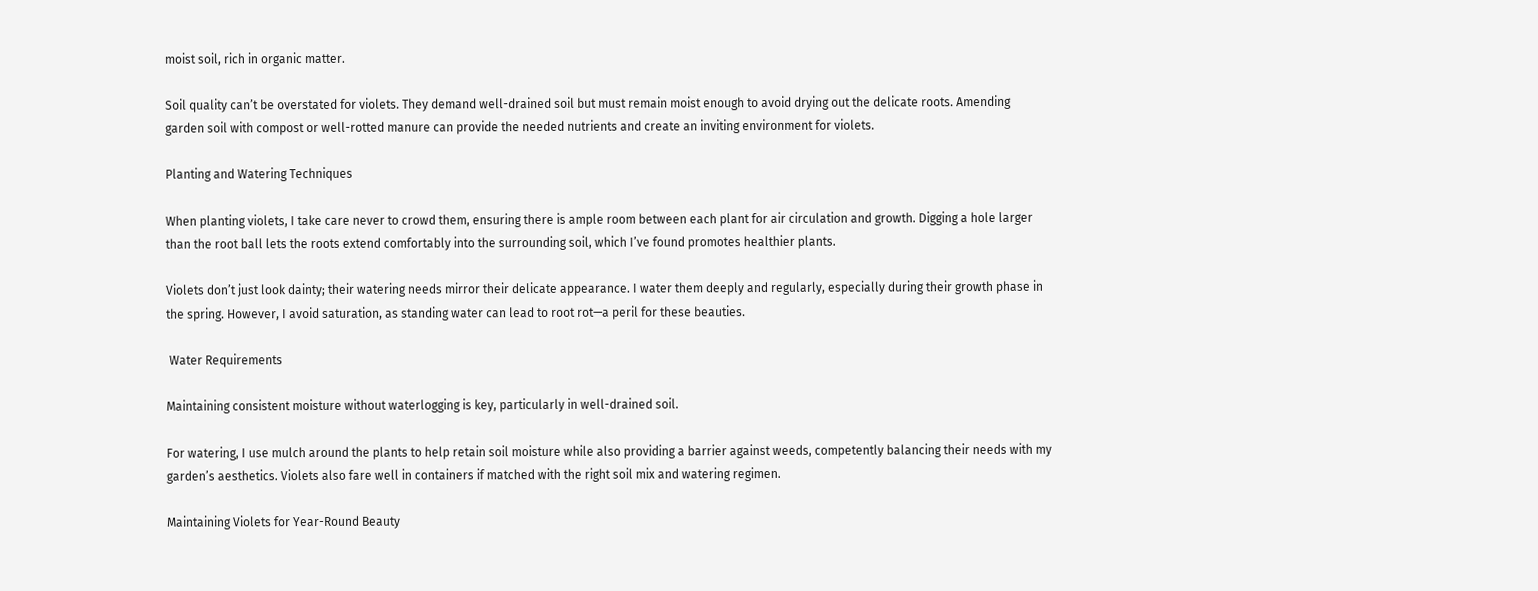moist soil, rich in organic matter.

Soil quality can’t be overstated for violets. They demand well-drained soil but must remain moist enough to avoid drying out the delicate roots. Amending garden soil with compost or well-rotted manure can provide the needed nutrients and create an inviting environment for violets.

Planting and Watering Techniques

When planting violets, I take care never to crowd them, ensuring there is ample room between each plant for air circulation and growth. Digging a hole larger than the root ball lets the roots extend comfortably into the surrounding soil, which I’ve found promotes healthier plants.

Violets don’t just look dainty; their watering needs mirror their delicate appearance. I water them deeply and regularly, especially during their growth phase in the spring. However, I avoid saturation, as standing water can lead to root rot—a peril for these beauties.

 Water Requirements

Maintaining consistent moisture without waterlogging is key, particularly in well-drained soil.

For watering, I use mulch around the plants to help retain soil moisture while also providing a barrier against weeds, competently balancing their needs with my garden’s aesthetics. Violets also fare well in containers if matched with the right soil mix and watering regimen.

Maintaining Violets for Year-Round Beauty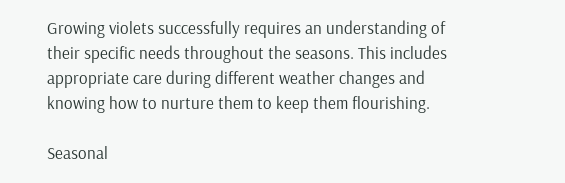Growing violets successfully requires an understanding of their specific needs throughout the seasons. This includes appropriate care during different weather changes and knowing how to nurture them to keep them flourishing.

Seasonal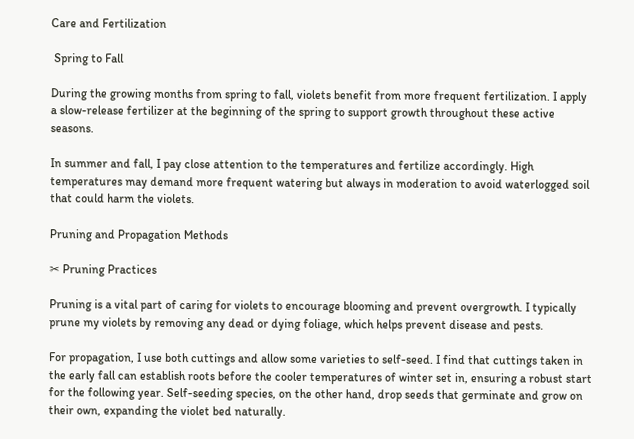Care and Fertilization

 Spring to Fall

During the growing months from spring to fall, violets benefit from more frequent fertilization. I apply a slow-release fertilizer at the beginning of the spring to support growth throughout these active seasons.

In summer and fall, I pay close attention to the temperatures and fertilize accordingly. High temperatures may demand more frequent watering but always in moderation to avoid waterlogged soil that could harm the violets.

Pruning and Propagation Methods

✂ Pruning Practices

Pruning is a vital part of caring for violets to encourage blooming and prevent overgrowth. I typically prune my violets by removing any dead or dying foliage, which helps prevent disease and pests.

For propagation, I use both cuttings and allow some varieties to self-seed. I find that cuttings taken in the early fall can establish roots before the cooler temperatures of winter set in, ensuring a robust start for the following year. Self-seeding species, on the other hand, drop seeds that germinate and grow on their own, expanding the violet bed naturally.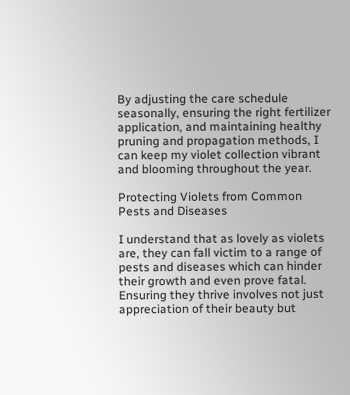By adjusting the care schedule seasonally, ensuring the right fertilizer application, and maintaining healthy pruning and propagation methods, I can keep my violet collection vibrant and blooming throughout the year.

Protecting Violets from Common Pests and Diseases

I understand that as lovely as violets are, they can fall victim to a range of pests and diseases which can hinder their growth and even prove fatal. Ensuring they thrive involves not just appreciation of their beauty but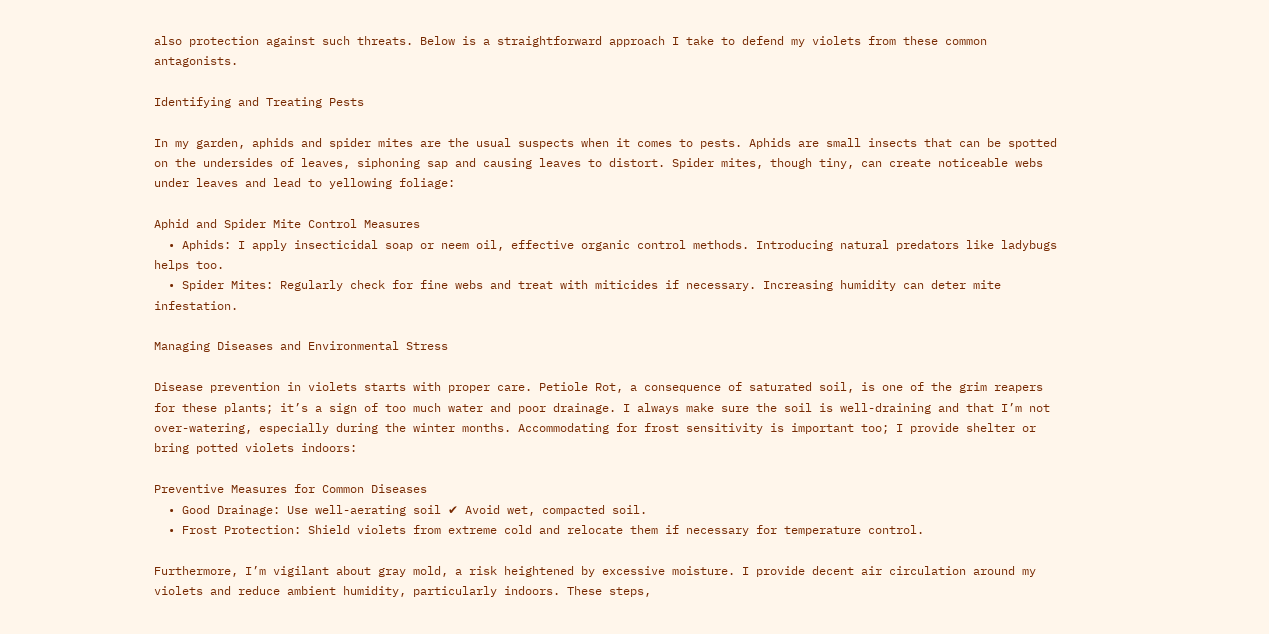also protection against such threats. Below is a straightforward approach I take to defend my violets from these common antagonists.

Identifying and Treating Pests

In my garden, aphids and spider mites are the usual suspects when it comes to pests. Aphids are small insects that can be spotted on the undersides of leaves, siphoning sap and causing leaves to distort. Spider mites, though tiny, can create noticeable webs under leaves and lead to yellowing foliage:

Aphid and Spider Mite Control Measures
  • Aphids: I apply insecticidal soap or neem oil, effective organic control methods. Introducing natural predators like ladybugs helps too.
  • Spider Mites: Regularly check for fine webs and treat with miticides if necessary. Increasing humidity can deter mite infestation.

Managing Diseases and Environmental Stress

Disease prevention in violets starts with proper care. Petiole Rot, a consequence of saturated soil, is one of the grim reapers for these plants; it’s a sign of too much water and poor drainage. I always make sure the soil is well-draining and that I’m not over-watering, especially during the winter months. Accommodating for frost sensitivity is important too; I provide shelter or bring potted violets indoors:

Preventive Measures for Common Diseases
  • Good Drainage: Use well-aerating soil ✔ Avoid wet, compacted soil.
  • Frost Protection: Shield violets from extreme cold and relocate them if necessary for temperature control.

Furthermore, I’m vigilant about gray mold, a risk heightened by excessive moisture. I provide decent air circulation around my violets and reduce ambient humidity, particularly indoors. These steps,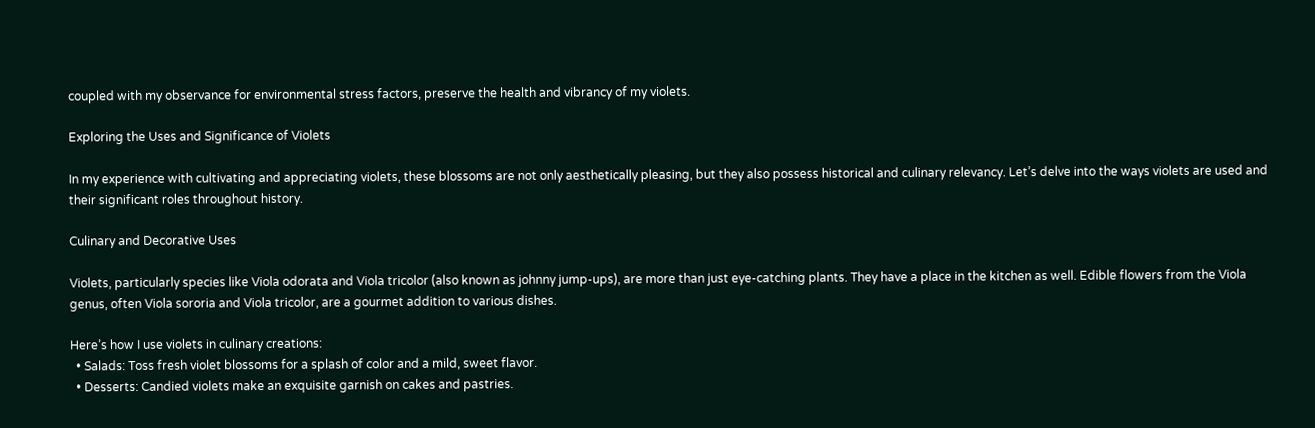coupled with my observance for environmental stress factors, preserve the health and vibrancy of my violets.

Exploring the Uses and Significance of Violets

In my experience with cultivating and appreciating violets, these blossoms are not only aesthetically pleasing, but they also possess historical and culinary relevancy. Let’s delve into the ways violets are used and their significant roles throughout history.

Culinary and Decorative Uses

Violets, particularly species like Viola odorata and Viola tricolor (also known as johnny jump-ups), are more than just eye-catching plants. They have a place in the kitchen as well. Edible flowers from the Viola genus, often Viola sororia and Viola tricolor, are a gourmet addition to various dishes.

Here’s how I use violets in culinary creations:
  • Salads: Toss fresh violet blossoms for a splash of color and a mild, sweet flavor.
  • Desserts: Candied violets make an exquisite garnish on cakes and pastries.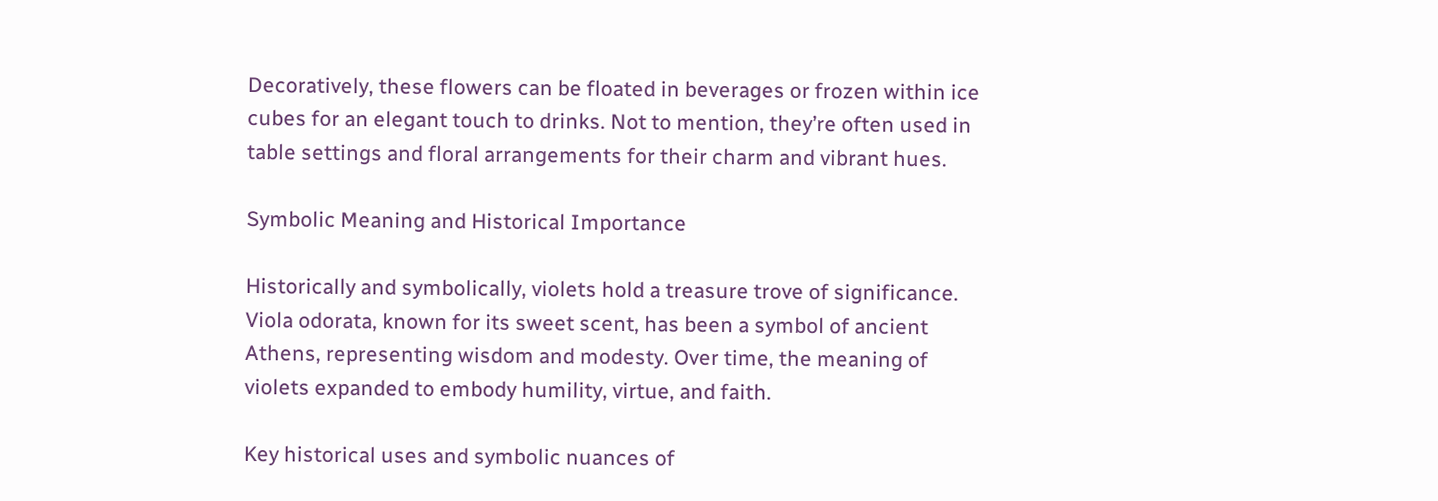Decoratively, these flowers can be floated in beverages or frozen within ice cubes for an elegant touch to drinks. Not to mention, they’re often used in table settings and floral arrangements for their charm and vibrant hues.

Symbolic Meaning and Historical Importance

Historically and symbolically, violets hold a treasure trove of significance. Viola odorata, known for its sweet scent, has been a symbol of ancient Athens, representing wisdom and modesty. Over time, the meaning of violets expanded to embody humility, virtue, and faith.

Key historical uses and symbolic nuances of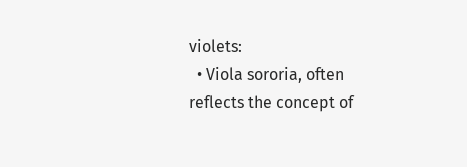violets:
  • Viola sororia, often reflects the concept of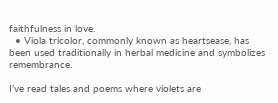faithfulness in love.
  • Viola tricolor, commonly known as heartsease, has been used traditionally in herbal medicine and symbolizes remembrance.

I’ve read tales and poems where violets are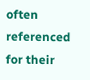often referenced for their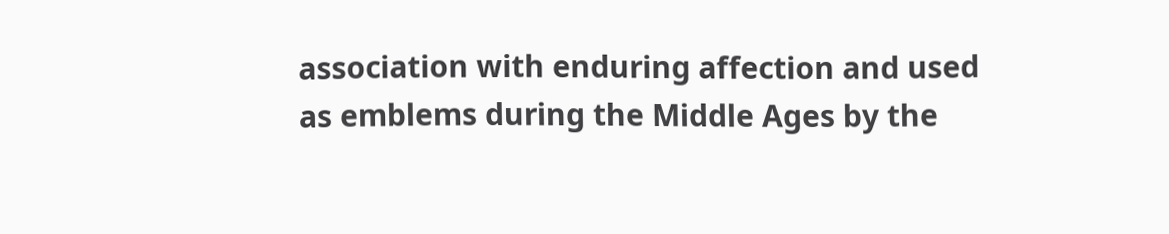association with enduring affection and used as emblems during the Middle Ages by the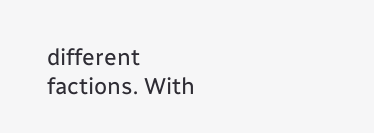different factions. With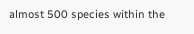almost 500 species within the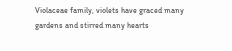Violaceae family, violets have graced many gardens and stirred many hearts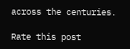across the centuries.

Rate this post